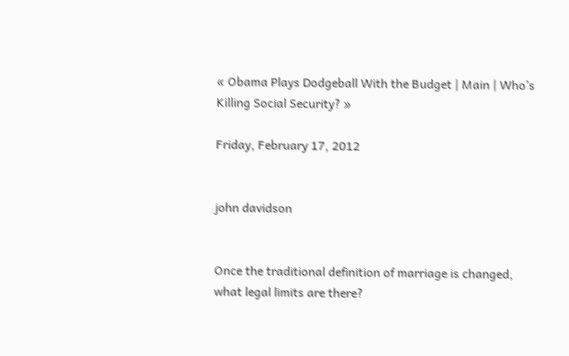« Obama Plays Dodgeball With the Budget | Main | Who’s Killing Social Security? »

Friday, February 17, 2012


john davidson


Once the traditional definition of marriage is changed, what legal limits are there?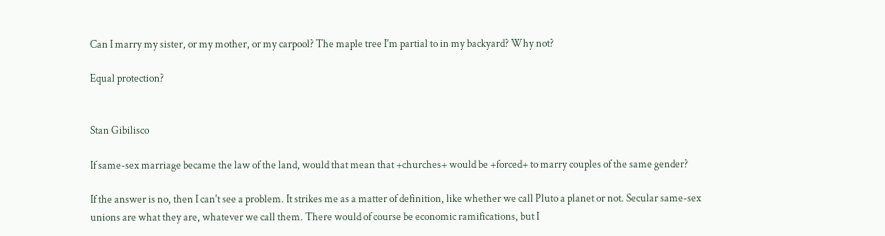Can I marry my sister, or my mother, or my carpool? The maple tree I'm partial to in my backyard? Why not?

Equal protection?


Stan Gibilisco

If same-sex marriage became the law of the land, would that mean that +churches+ would be +forced+ to marry couples of the same gender?

If the answer is no, then I can't see a problem. It strikes me as a matter of definition, like whether we call Pluto a planet or not. Secular same-sex unions are what they are, whatever we call them. There would of course be economic ramifications, but I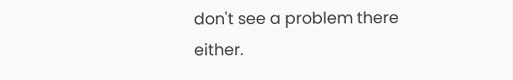don't see a problem there either.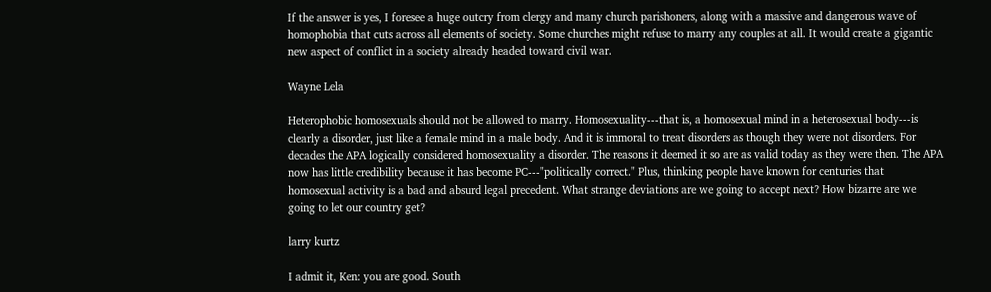If the answer is yes, I foresee a huge outcry from clergy and many church parishoners, along with a massive and dangerous wave of homophobia that cuts across all elements of society. Some churches might refuse to marry any couples at all. It would create a gigantic new aspect of conflict in a society already headed toward civil war.

Wayne Lela

Heterophobic homosexuals should not be allowed to marry. Homosexuality---that is, a homosexual mind in a heterosexual body---is clearly a disorder, just like a female mind in a male body. And it is immoral to treat disorders as though they were not disorders. For decades the APA logically considered homosexuality a disorder. The reasons it deemed it so are as valid today as they were then. The APA now has little credibility because it has become PC---"politically correct." Plus, thinking people have known for centuries that homosexual activity is a bad and absurd legal precedent. What strange deviations are we going to accept next? How bizarre are we going to let our country get?

larry kurtz

I admit it, Ken: you are good. South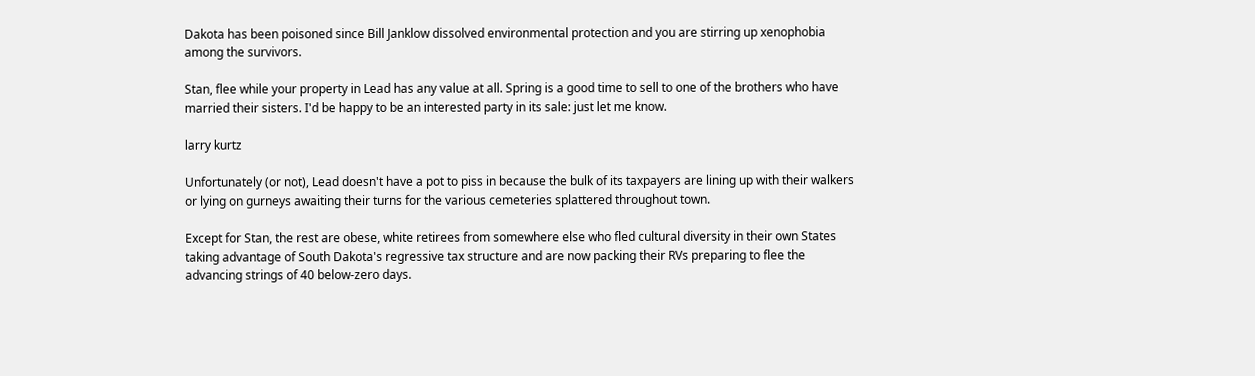Dakota has been poisoned since Bill Janklow dissolved environmental protection and you are stirring up xenophobia among the survivors.

Stan, flee while your property in Lead has any value at all. Spring is a good time to sell to one of the brothers who have married their sisters. I'd be happy to be an interested party in its sale: just let me know.

larry kurtz

Unfortunately (or not), Lead doesn't have a pot to piss in because the bulk of its taxpayers are lining up with their walkers or lying on gurneys awaiting their turns for the various cemeteries splattered throughout town.

Except for Stan, the rest are obese, white retirees from somewhere else who fled cultural diversity in their own States taking advantage of South Dakota's regressive tax structure and are now packing their RVs preparing to flee the advancing strings of 40 below-zero days.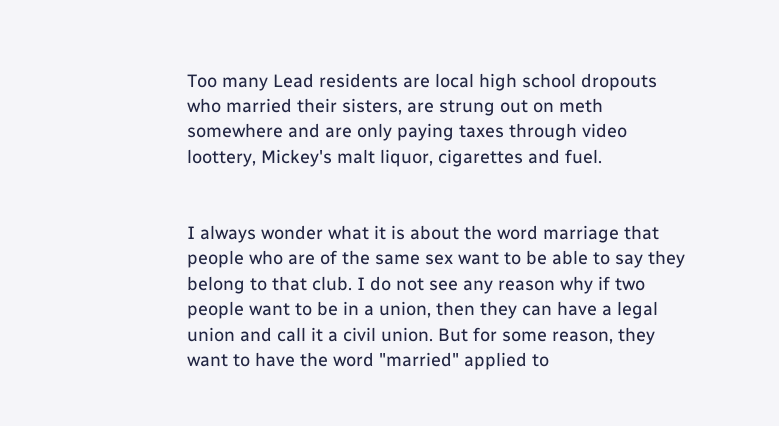Too many Lead residents are local high school dropouts who married their sisters, are strung out on meth somewhere and are only paying taxes through video loottery, Mickey's malt liquor, cigarettes and fuel.


I always wonder what it is about the word marriage that people who are of the same sex want to be able to say they belong to that club. I do not see any reason why if two people want to be in a union, then they can have a legal union and call it a civil union. But for some reason, they want to have the word "married" applied to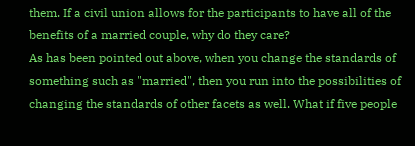them. If a civil union allows for the participants to have all of the benefits of a married couple, why do they care?
As has been pointed out above, when you change the standards of something such as "married", then you run into the possibilities of changing the standards of other facets as well. What if five people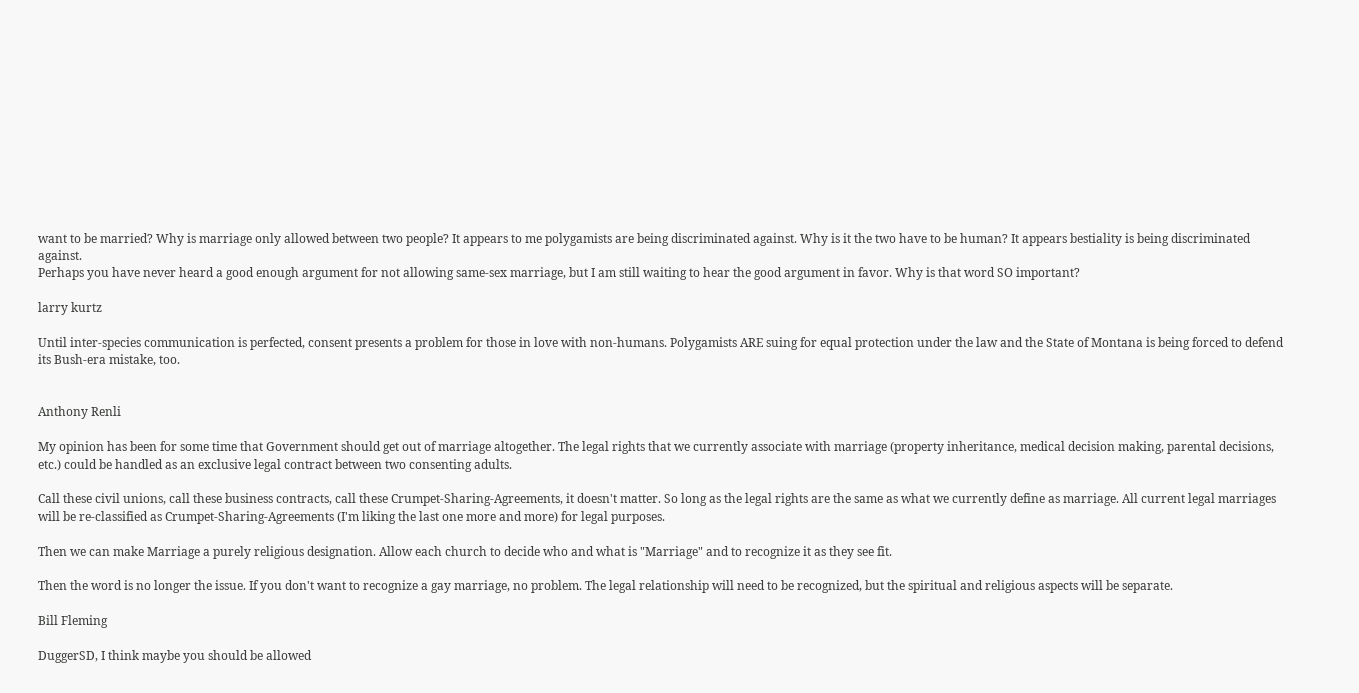want to be married? Why is marriage only allowed between two people? It appears to me polygamists are being discriminated against. Why is it the two have to be human? It appears bestiality is being discriminated against.
Perhaps you have never heard a good enough argument for not allowing same-sex marriage, but I am still waiting to hear the good argument in favor. Why is that word SO important?

larry kurtz

Until inter-species communication is perfected, consent presents a problem for those in love with non-humans. Polygamists ARE suing for equal protection under the law and the State of Montana is being forced to defend its Bush-era mistake, too.


Anthony Renli

My opinion has been for some time that Government should get out of marriage altogether. The legal rights that we currently associate with marriage (property inheritance, medical decision making, parental decisions, etc.) could be handled as an exclusive legal contract between two consenting adults.

Call these civil unions, call these business contracts, call these Crumpet-Sharing-Agreements, it doesn't matter. So long as the legal rights are the same as what we currently define as marriage. All current legal marriages will be re-classified as Crumpet-Sharing-Agreements (I'm liking the last one more and more) for legal purposes.

Then we can make Marriage a purely religious designation. Allow each church to decide who and what is "Marriage" and to recognize it as they see fit.

Then the word is no longer the issue. If you don't want to recognize a gay marriage, no problem. The legal relationship will need to be recognized, but the spiritual and religious aspects will be separate.

Bill Fleming

DuggerSD, I think maybe you should be allowed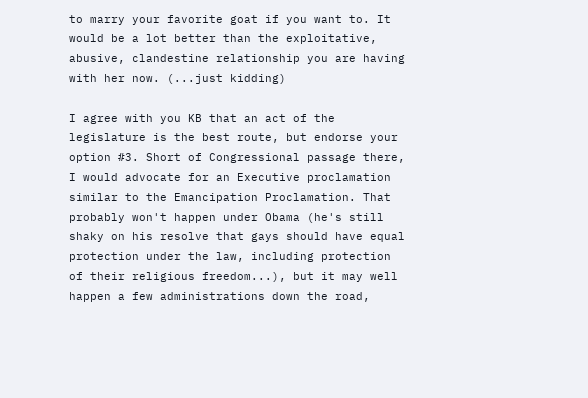to marry your favorite goat if you want to. It would be a lot better than the exploitative, abusive, clandestine relationship you are having with her now. (...just kidding)

I agree with you KB that an act of the legislature is the best route, but endorse your option #3. Short of Congressional passage there, I would advocate for an Executive proclamation similar to the Emancipation Proclamation. That probably won't happen under Obama (he's still shaky on his resolve that gays should have equal protection under the law, including protection of their religious freedom...), but it may well happen a few administrations down the road,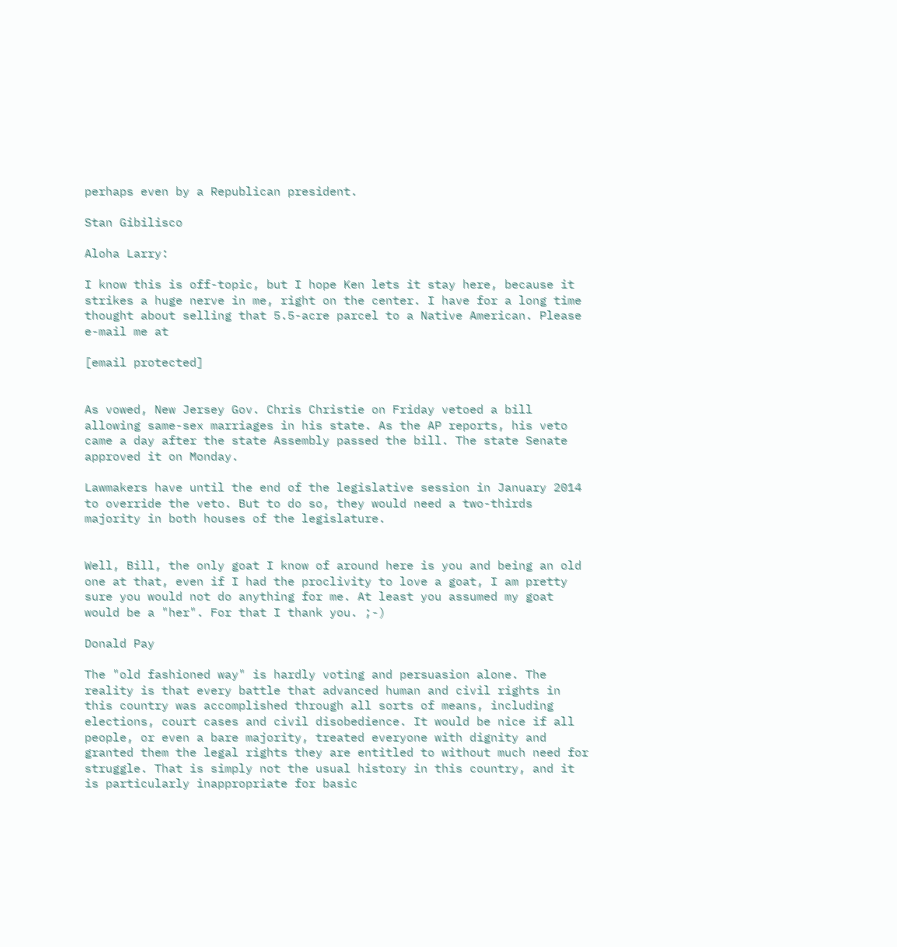perhaps even by a Republican president.

Stan Gibilisco

Aloha Larry:

I know this is off-topic, but I hope Ken lets it stay here, because it strikes a huge nerve in me, right on the center. I have for a long time thought about selling that 5.5-acre parcel to a Native American. Please e-mail me at

[email protected]


As vowed, New Jersey Gov. Chris Christie on Friday vetoed a bill allowing same-sex marriages in his state. As the AP reports, his veto came a day after the state Assembly passed the bill. The state Senate approved it on Monday.

Lawmakers have until the end of the legislative session in January 2014 to override the veto. But to do so, they would need a two-thirds majority in both houses of the legislature.


Well, Bill, the only goat I know of around here is you and being an old one at that, even if I had the proclivity to love a goat, I am pretty sure you would not do anything for me. At least you assumed my goat would be a "her". For that I thank you. ;-)

Donald Pay

The "old fashioned way" is hardly voting and persuasion alone. The reality is that every battle that advanced human and civil rights in this country was accomplished through all sorts of means, including elections, court cases and civil disobedience. It would be nice if all people, or even a bare majority, treated everyone with dignity and granted them the legal rights they are entitled to without much need for struggle. That is simply not the usual history in this country, and it is particularly inappropriate for basic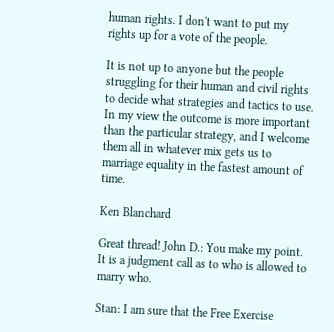human rights. I don't want to put my rights up for a vote of the people.

It is not up to anyone but the people struggling for their human and civil rights to decide what strategies and tactics to use. In my view the outcome is more important than the particular strategy, and I welcome them all in whatever mix gets us to marriage equality in the fastest amount of time.

Ken Blanchard

Great thread! John D.: You make my point. It is a judgment call as to who is allowed to marry who.

Stan: I am sure that the Free Exercise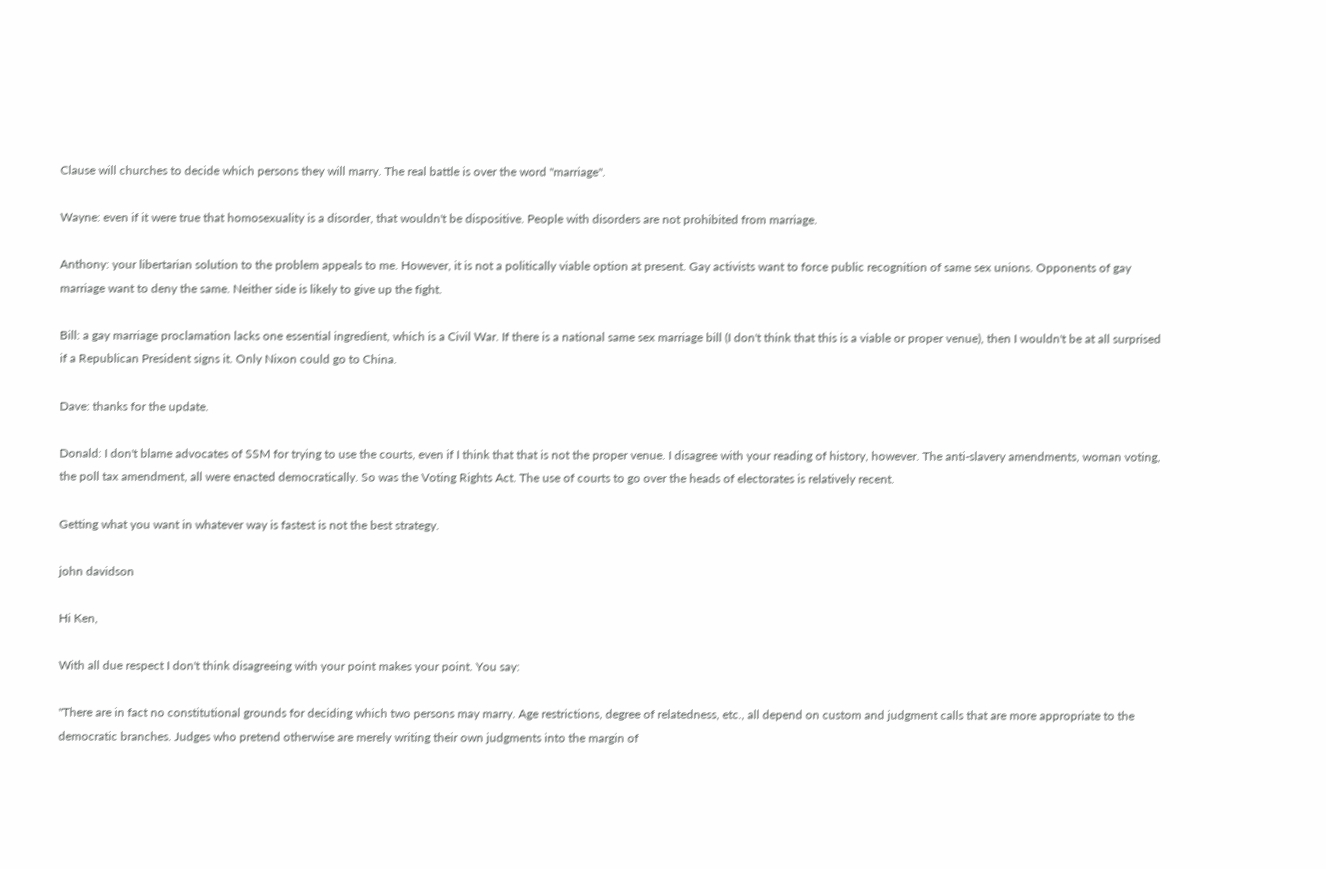Clause will churches to decide which persons they will marry. The real battle is over the word "marriage".

Wayne: even if it were true that homosexuality is a disorder, that wouldn't be dispositive. People with disorders are not prohibited from marriage.

Anthony: your libertarian solution to the problem appeals to me. However, it is not a politically viable option at present. Gay activists want to force public recognition of same sex unions. Opponents of gay marriage want to deny the same. Neither side is likely to give up the fight.

Bill: a gay marriage proclamation lacks one essential ingredient, which is a Civil War. If there is a national same sex marriage bill (I don't think that this is a viable or proper venue), then I wouldn't be at all surprised if a Republican President signs it. Only Nixon could go to China.

Dave: thanks for the update.

Donald: I don't blame advocates of SSM for trying to use the courts, even if I think that that is not the proper venue. I disagree with your reading of history, however. The anti-slavery amendments, woman voting, the poll tax amendment, all were enacted democratically. So was the Voting Rights Act. The use of courts to go over the heads of electorates is relatively recent.

Getting what you want in whatever way is fastest is not the best strategy.

john davidson

Hi Ken,

With all due respect I don't think disagreeing with your point makes your point. You say:

"There are in fact no constitutional grounds for deciding which two persons may marry. Age restrictions, degree of relatedness, etc., all depend on custom and judgment calls that are more appropriate to the democratic branches. Judges who pretend otherwise are merely writing their own judgments into the margin of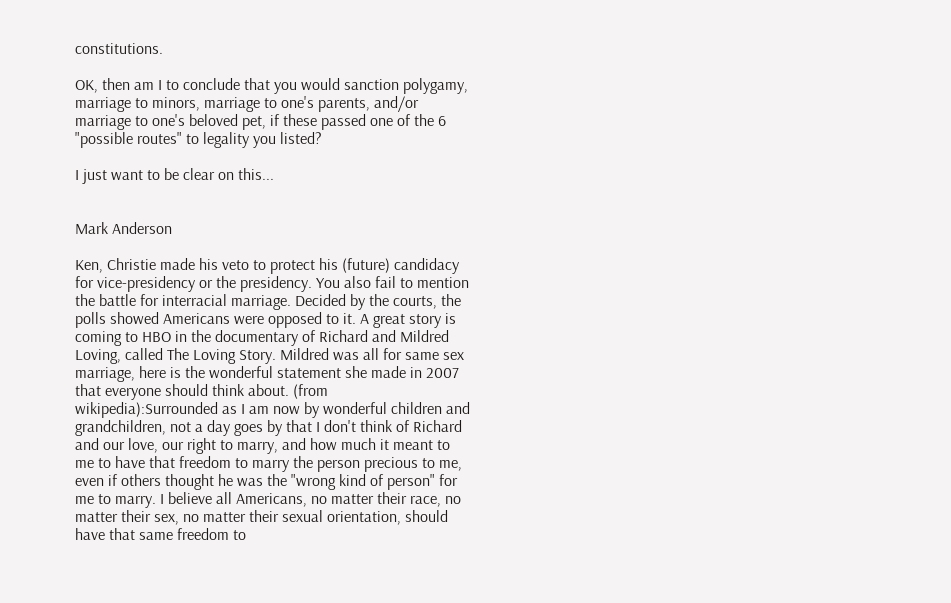constitutions.

OK, then am I to conclude that you would sanction polygamy, marriage to minors, marriage to one's parents, and/or marriage to one's beloved pet, if these passed one of the 6 "possible routes" to legality you listed?

I just want to be clear on this...


Mark Anderson

Ken, Christie made his veto to protect his (future) candidacy for vice-presidency or the presidency. You also fail to mention the battle for interracial marriage. Decided by the courts, the polls showed Americans were opposed to it. A great story is coming to HBO in the documentary of Richard and Mildred Loving, called The Loving Story. Mildred was all for same sex marriage, here is the wonderful statement she made in 2007 that everyone should think about. (from wikipedia):Surrounded as I am now by wonderful children and grandchildren, not a day goes by that I don't think of Richard and our love, our right to marry, and how much it meant to me to have that freedom to marry the person precious to me, even if others thought he was the "wrong kind of person" for me to marry. I believe all Americans, no matter their race, no matter their sex, no matter their sexual orientation, should have that same freedom to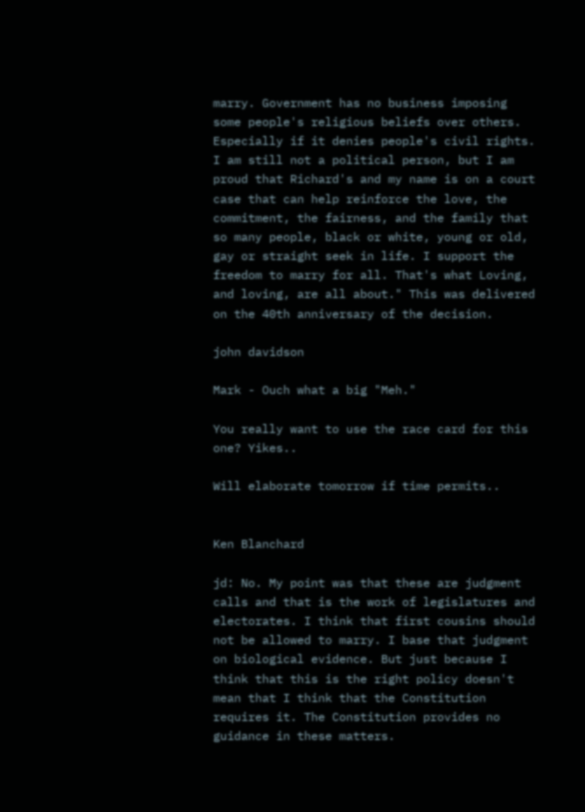marry. Government has no business imposing some people's religious beliefs over others. Especially if it denies people's civil rights.
I am still not a political person, but I am proud that Richard's and my name is on a court case that can help reinforce the love, the commitment, the fairness, and the family that so many people, black or white, young or old, gay or straight seek in life. I support the freedom to marry for all. That's what Loving, and loving, are all about." This was delivered on the 40th anniversary of the decision.

john davidson

Mark - Ouch what a big "Meh."

You really want to use the race card for this one? Yikes..

Will elaborate tomorrow if time permits..


Ken Blanchard

jd: No. My point was that these are judgment calls and that is the work of legislatures and electorates. I think that first cousins should not be allowed to marry. I base that judgment on biological evidence. But just because I think that this is the right policy doesn't mean that I think that the Constitution requires it. The Constitution provides no guidance in these matters.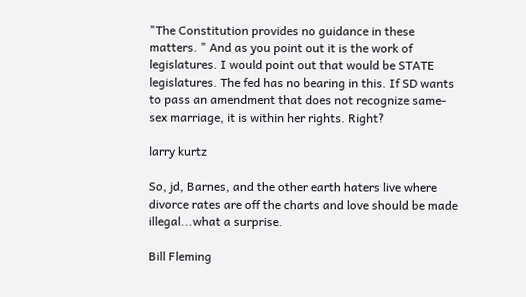"The Constitution provides no guidance in these matters. " And as you point out it is the work of legislatures. I would point out that would be STATE legislatures. The fed has no bearing in this. If SD wants to pass an amendment that does not recognize same-sex marriage, it is within her rights. Right?

larry kurtz

So, jd, Barnes, and the other earth haters live where divorce rates are off the charts and love should be made illegal...what a surprise.

Bill Fleming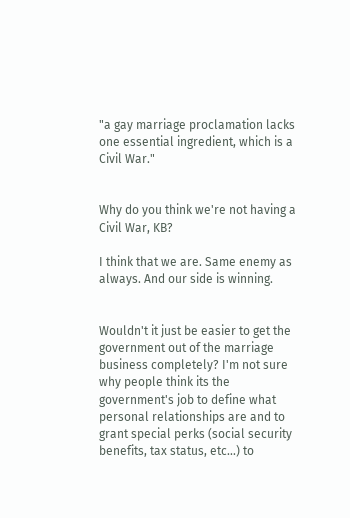"a gay marriage proclamation lacks one essential ingredient, which is a Civil War."


Why do you think we're not having a Civil War, KB?

I think that we are. Same enemy as always. And our side is winning.


Wouldn't it just be easier to get the government out of the marriage business completely? I'm not sure why people think its the government's job to define what personal relationships are and to grant special perks (social security benefits, tax status, etc...) to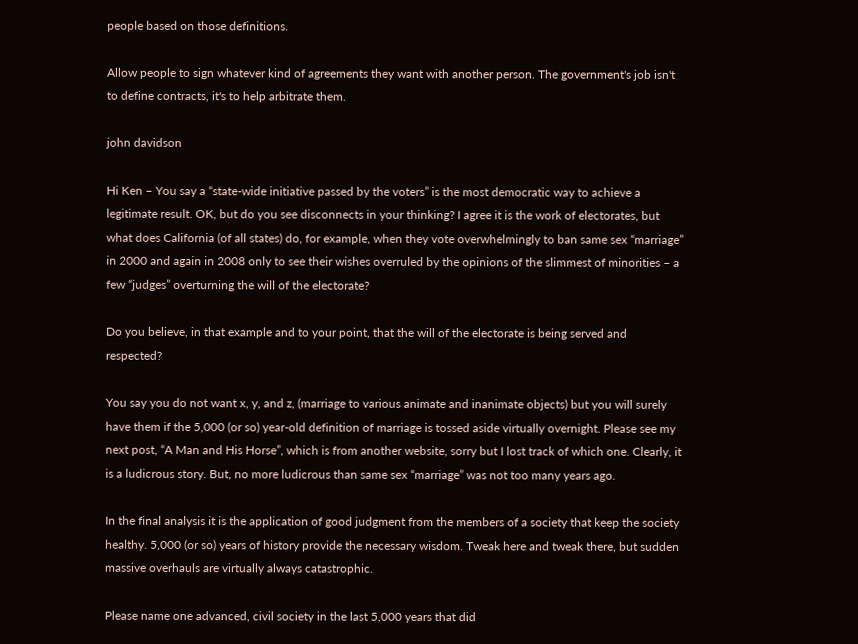people based on those definitions.

Allow people to sign whatever kind of agreements they want with another person. The government's job isn't to define contracts, it's to help arbitrate them.

john davidson

Hi Ken – You say a “state-wide initiative passed by the voters” is the most democratic way to achieve a legitimate result. OK, but do you see disconnects in your thinking? I agree it is the work of electorates, but what does California (of all states) do, for example, when they vote overwhelmingly to ban same sex “marriage” in 2000 and again in 2008 only to see their wishes overruled by the opinions of the slimmest of minorities – a few “judges” overturning the will of the electorate?

Do you believe, in that example and to your point, that the will of the electorate is being served and respected?

You say you do not want x, y, and z, (marriage to various animate and inanimate objects) but you will surely have them if the 5,000 (or so) year-old definition of marriage is tossed aside virtually overnight. Please see my next post, “A Man and His Horse”, which is from another website, sorry but I lost track of which one. Clearly, it is a ludicrous story. But, no more ludicrous than same sex “marriage” was not too many years ago.

In the final analysis it is the application of good judgment from the members of a society that keep the society healthy. 5,000 (or so) years of history provide the necessary wisdom. Tweak here and tweak there, but sudden massive overhauls are virtually always catastrophic.

Please name one advanced, civil society in the last 5,000 years that did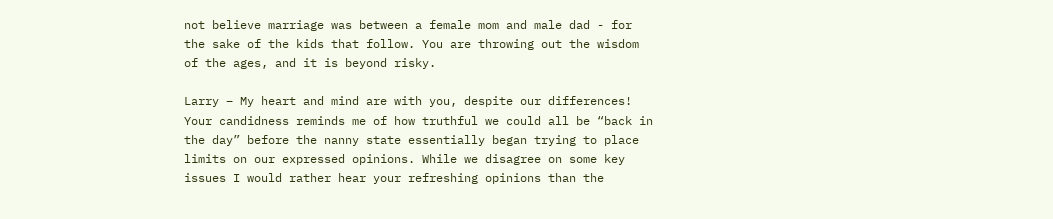not believe marriage was between a female mom and male dad - for the sake of the kids that follow. You are throwing out the wisdom of the ages, and it is beyond risky.

Larry – My heart and mind are with you, despite our differences! Your candidness reminds me of how truthful we could all be “back in the day” before the nanny state essentially began trying to place limits on our expressed opinions. While we disagree on some key issues I would rather hear your refreshing opinions than the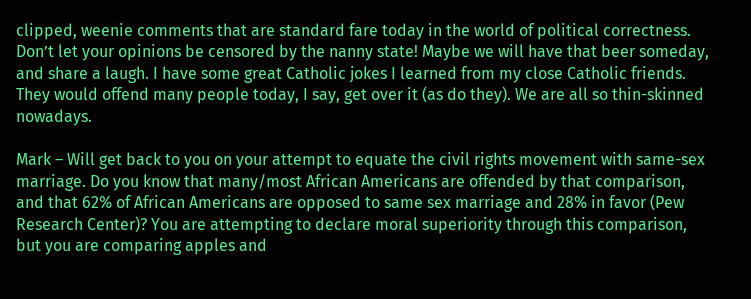clipped, weenie comments that are standard fare today in the world of political correctness. Don’t let your opinions be censored by the nanny state! Maybe we will have that beer someday, and share a laugh. I have some great Catholic jokes I learned from my close Catholic friends. They would offend many people today, I say, get over it (as do they). We are all so thin-skinned nowadays.

Mark – Will get back to you on your attempt to equate the civil rights movement with same-sex marriage. Do you know that many/most African Americans are offended by that comparison, and that 62% of African Americans are opposed to same sex marriage and 28% in favor (Pew Research Center)? You are attempting to declare moral superiority through this comparison, but you are comparing apples and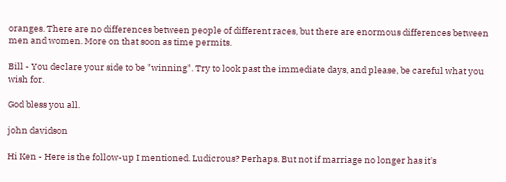oranges. There are no differences between people of different races, but there are enormous differences between men and women. More on that soon as time permits.

Bill - You declare your side to be "winning". Try to look past the immediate days, and please, be careful what you wish for.

God bless you all.

john davidson

Hi Ken - Here is the follow-up I mentioned. Ludicrous? Perhaps. But not if marriage no longer has it's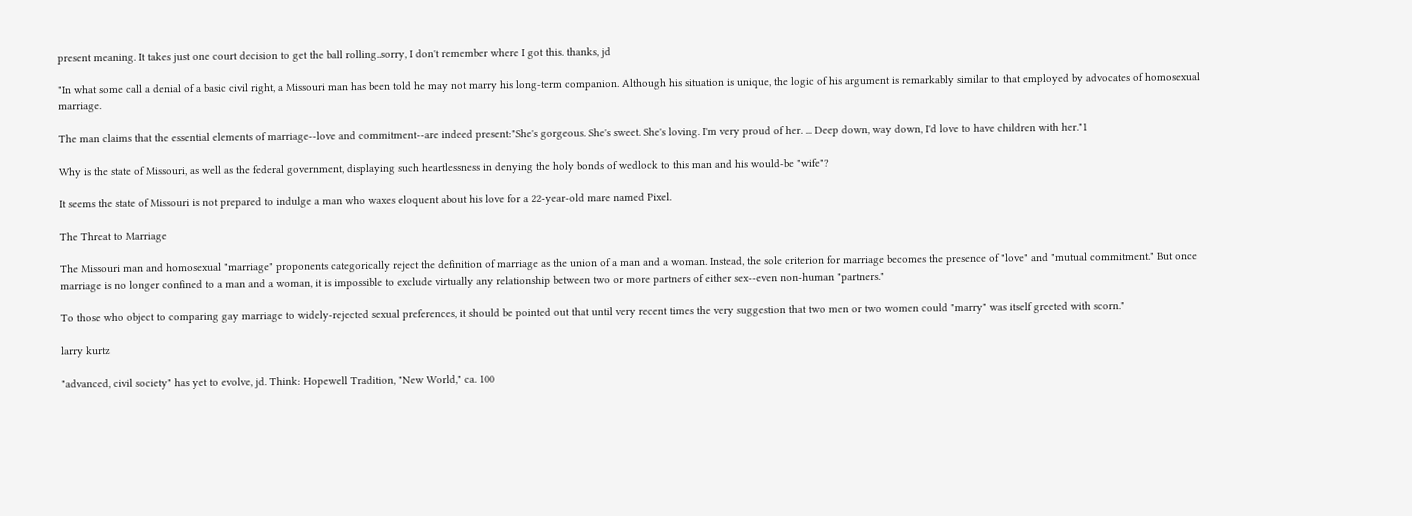present meaning. It takes just one court decision to get the ball rolling..sorry, I don't remember where I got this. thanks, jd

"In what some call a denial of a basic civil right, a Missouri man has been told he may not marry his long-term companion. Although his situation is unique, the logic of his argument is remarkably similar to that employed by advocates of homosexual marriage.

The man claims that the essential elements of marriage--love and commitment--are indeed present:"She's gorgeous. She's sweet. She's loving. I'm very proud of her. ... Deep down, way down, I'd love to have children with her."1

Why is the state of Missouri, as well as the federal government, displaying such heartlessness in denying the holy bonds of wedlock to this man and his would-be "wife"?

It seems the state of Missouri is not prepared to indulge a man who waxes eloquent about his love for a 22-year-old mare named Pixel.

The Threat to Marriage

The Missouri man and homosexual "marriage" proponents categorically reject the definition of marriage as the union of a man and a woman. Instead, the sole criterion for marriage becomes the presence of "love" and "mutual commitment." But once marriage is no longer confined to a man and a woman, it is impossible to exclude virtually any relationship between two or more partners of either sex--even non-human "partners."

To those who object to comparing gay marriage to widely-rejected sexual preferences, it should be pointed out that until very recent times the very suggestion that two men or two women could "marry" was itself greeted with scorn."

larry kurtz

"advanced, civil society" has yet to evolve, jd. Think: Hopewell Tradition, "New World," ca. 100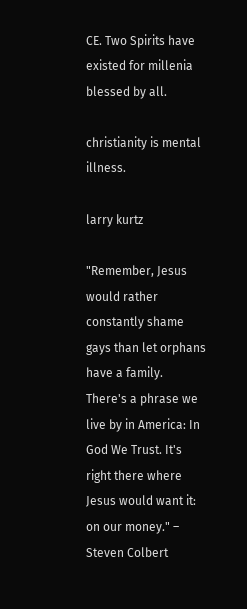CE. Two Spirits have existed for millenia blessed by all.

christianity is mental illness.

larry kurtz

"Remember, Jesus would rather constantly shame gays than let orphans have a family. There's a phrase we live by in America: In God We Trust. It's right there where Jesus would want it: on our money." – Steven Colbert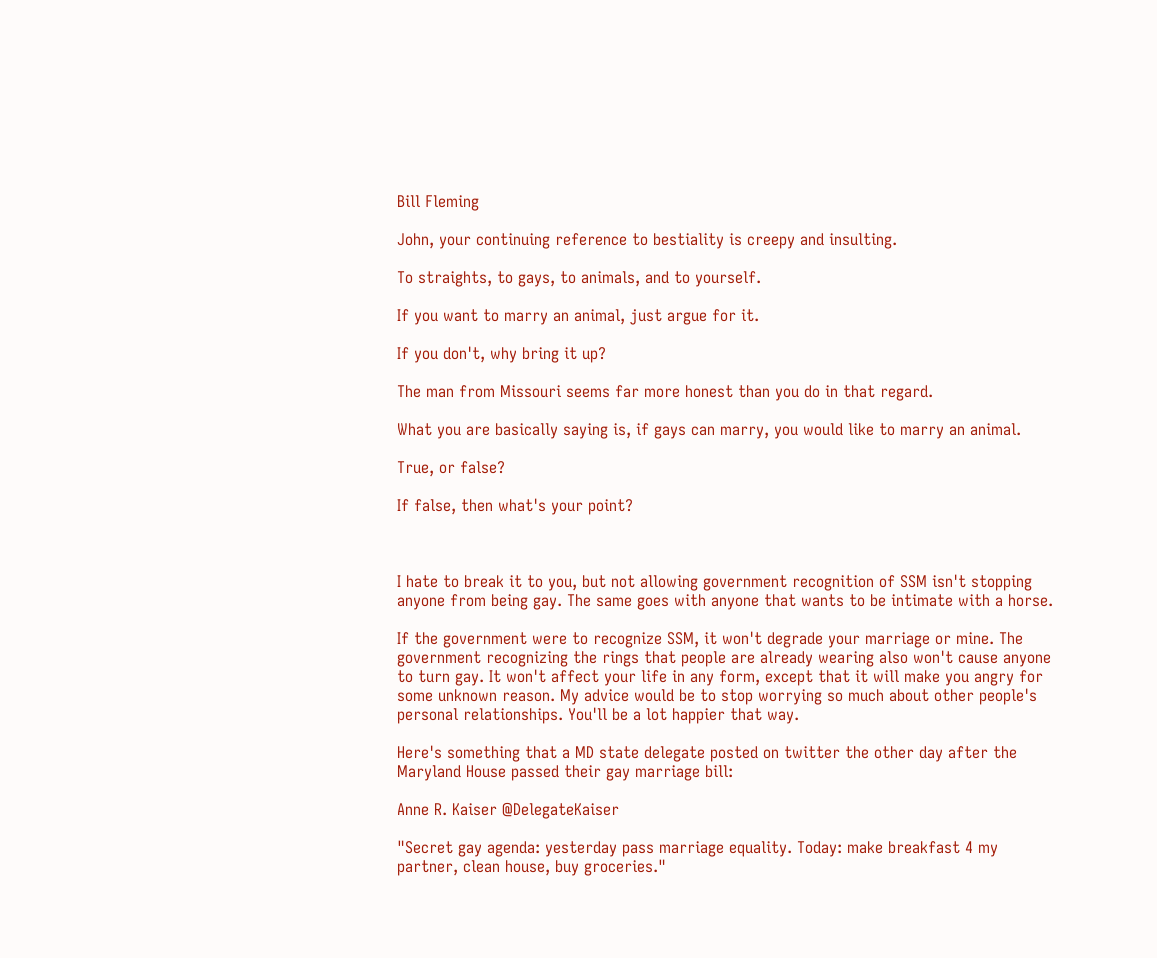Bill Fleming

John, your continuing reference to bestiality is creepy and insulting.

To straights, to gays, to animals, and to yourself.

If you want to marry an animal, just argue for it.

If you don't, why bring it up?

The man from Missouri seems far more honest than you do in that regard.

What you are basically saying is, if gays can marry, you would like to marry an animal.

True, or false?

If false, then what's your point?



I hate to break it to you, but not allowing government recognition of SSM isn't stopping anyone from being gay. The same goes with anyone that wants to be intimate with a horse.

If the government were to recognize SSM, it won't degrade your marriage or mine. The government recognizing the rings that people are already wearing also won't cause anyone to turn gay. It won't affect your life in any form, except that it will make you angry for some unknown reason. My advice would be to stop worrying so much about other people's personal relationships. You'll be a lot happier that way.

Here's something that a MD state delegate posted on twitter the other day after the Maryland House passed their gay marriage bill:

Anne R. Kaiser @DelegateKaiser

"Secret gay agenda: yesterday pass marriage equality. Today: make breakfast 4 my partner, clean house, buy groceries."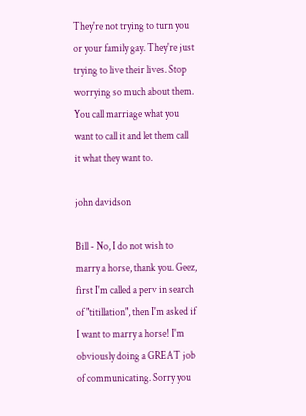They're not trying to turn you or your family gay. They're just trying to live their lives. Stop worrying so much about them. You call marriage what you want to call it and let them call it what they want to.

john davidson

Bill - No, I do not wish to marry a horse, thank you. Geez, first I'm called a perv in search of "titillation", then I'm asked if I want to marry a horse! I'm obviously doing a GREAT job of communicating. Sorry you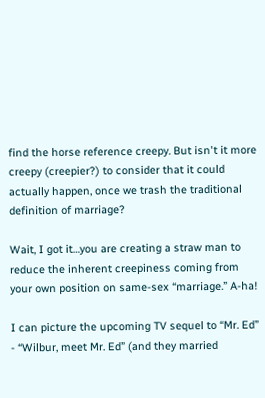find the horse reference creepy. But isn't it more creepy (creepier?) to consider that it could actually happen, once we trash the traditional definition of marriage?

Wait, I got it…you are creating a straw man to reduce the inherent creepiness coming from your own position on same-sex “marriage.” A-ha!

I can picture the upcoming TV sequel to “Mr. Ed” - “Wilbur, meet Mr. Ed” (and they married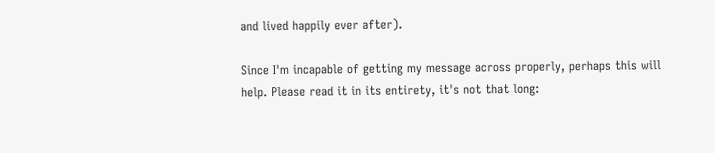and lived happily ever after).

Since I'm incapable of getting my message across properly, perhaps this will help. Please read it in its entirety, it's not that long: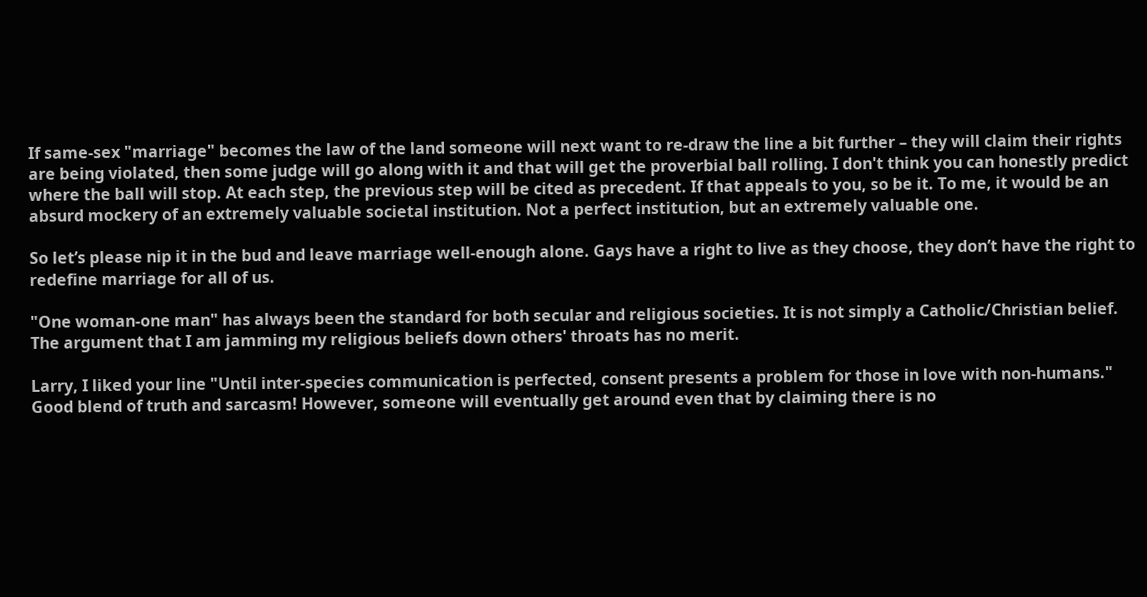If same-sex "marriage" becomes the law of the land someone will next want to re-draw the line a bit further – they will claim their rights are being violated, then some judge will go along with it and that will get the proverbial ball rolling. I don't think you can honestly predict where the ball will stop. At each step, the previous step will be cited as precedent. If that appeals to you, so be it. To me, it would be an absurd mockery of an extremely valuable societal institution. Not a perfect institution, but an extremely valuable one.

So let’s please nip it in the bud and leave marriage well-enough alone. Gays have a right to live as they choose, they don’t have the right to redefine marriage for all of us.

"One woman-one man" has always been the standard for both secular and religious societies. It is not simply a Catholic/Christian belief. The argument that I am jamming my religious beliefs down others' throats has no merit.

Larry, I liked your line "Until inter-species communication is perfected, consent presents a problem for those in love with non-humans." Good blend of truth and sarcasm! However, someone will eventually get around even that by claiming there is no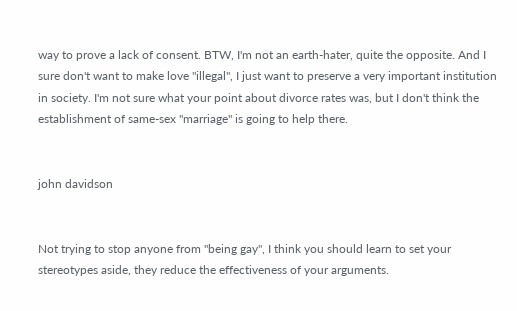way to prove a lack of consent. BTW, I'm not an earth-hater, quite the opposite. And I sure don't want to make love "illegal", I just want to preserve a very important institution in society. I'm not sure what your point about divorce rates was, but I don't think the establishment of same-sex "marriage" is going to help there.


john davidson


Not trying to stop anyone from "being gay", I think you should learn to set your stereotypes aside, they reduce the effectiveness of your arguments.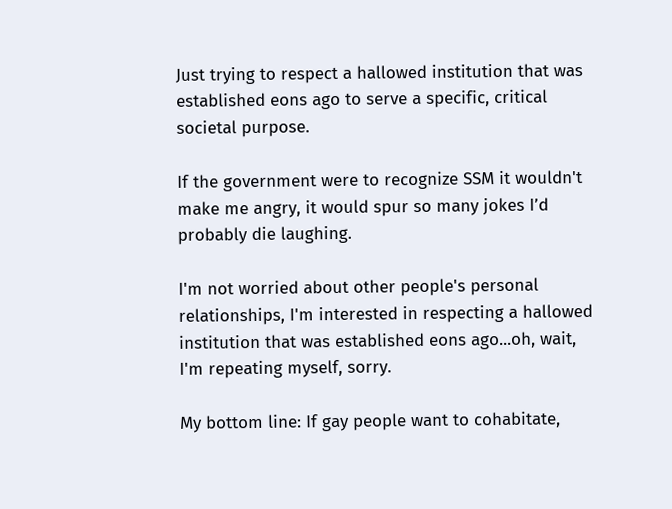Just trying to respect a hallowed institution that was established eons ago to serve a specific, critical societal purpose.

If the government were to recognize SSM it wouldn't make me angry, it would spur so many jokes I’d probably die laughing.

I'm not worried about other people's personal relationships, I'm interested in respecting a hallowed institution that was established eons ago...oh, wait, I'm repeating myself, sorry.

My bottom line: If gay people want to cohabitate,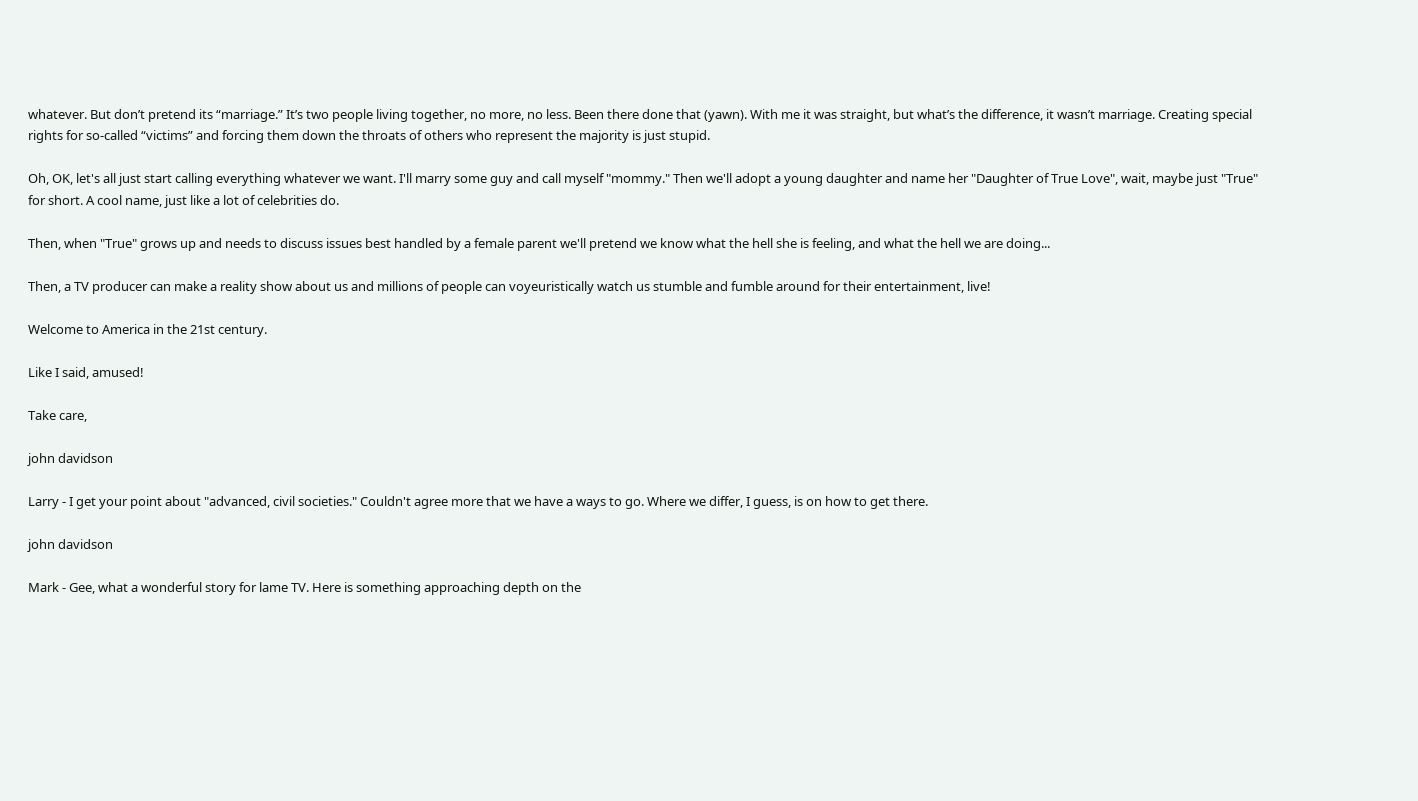whatever. But don’t pretend its “marriage.” It’s two people living together, no more, no less. Been there done that (yawn). With me it was straight, but what’s the difference, it wasn’t marriage. Creating special rights for so-called “victims” and forcing them down the throats of others who represent the majority is just stupid.

Oh, OK, let's all just start calling everything whatever we want. I'll marry some guy and call myself "mommy." Then we'll adopt a young daughter and name her "Daughter of True Love", wait, maybe just "True" for short. A cool name, just like a lot of celebrities do.

Then, when "True" grows up and needs to discuss issues best handled by a female parent we'll pretend we know what the hell she is feeling, and what the hell we are doing...

Then, a TV producer can make a reality show about us and millions of people can voyeuristically watch us stumble and fumble around for their entertainment, live!

Welcome to America in the 21st century.

Like I said, amused!

Take care,

john davidson

Larry - I get your point about "advanced, civil societies." Couldn't agree more that we have a ways to go. Where we differ, I guess, is on how to get there.

john davidson

Mark - Gee, what a wonderful story for lame TV. Here is something approaching depth on the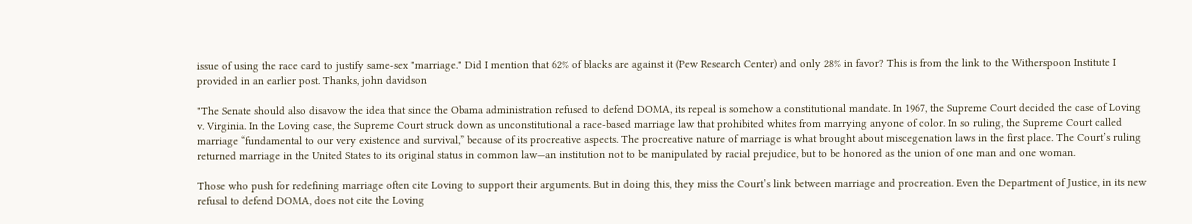issue of using the race card to justify same-sex "marriage." Did I mention that 62% of blacks are against it (Pew Research Center) and only 28% in favor? This is from the link to the Witherspoon Institute I provided in an earlier post. Thanks, john davidson

"The Senate should also disavow the idea that since the Obama administration refused to defend DOMA, its repeal is somehow a constitutional mandate. In 1967, the Supreme Court decided the case of Loving v. Virginia. In the Loving case, the Supreme Court struck down as unconstitutional a race-based marriage law that prohibited whites from marrying anyone of color. In so ruling, the Supreme Court called marriage “fundamental to our very existence and survival,” because of its procreative aspects. The procreative nature of marriage is what brought about miscegenation laws in the first place. The Court’s ruling returned marriage in the United States to its original status in common law—an institution not to be manipulated by racial prejudice, but to be honored as the union of one man and one woman.

Those who push for redefining marriage often cite Loving to support their arguments. But in doing this, they miss the Court’s link between marriage and procreation. Even the Department of Justice, in its new refusal to defend DOMA, does not cite the Loving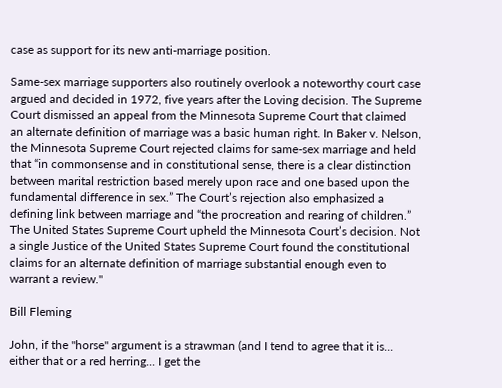case as support for its new anti-marriage position.

Same-sex marriage supporters also routinely overlook a noteworthy court case argued and decided in 1972, five years after the Loving decision. The Supreme Court dismissed an appeal from the Minnesota Supreme Court that claimed an alternate definition of marriage was a basic human right. In Baker v. Nelson, the Minnesota Supreme Court rejected claims for same-sex marriage and held that “in commonsense and in constitutional sense, there is a clear distinction between marital restriction based merely upon race and one based upon the fundamental difference in sex.” The Court’s rejection also emphasized a defining link between marriage and “the procreation and rearing of children.” The United States Supreme Court upheld the Minnesota Court’s decision. Not a single Justice of the United States Supreme Court found the constitutional claims for an alternate definition of marriage substantial enough even to warrant a review."

Bill Fleming

John, if the "horse" argument is a strawman (and I tend to agree that it is... either that or a red herring... I get the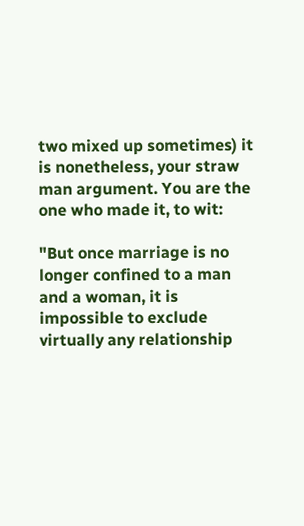two mixed up sometimes) it is nonetheless, your straw man argument. You are the one who made it, to wit:

"But once marriage is no longer confined to a man and a woman, it is impossible to exclude virtually any relationship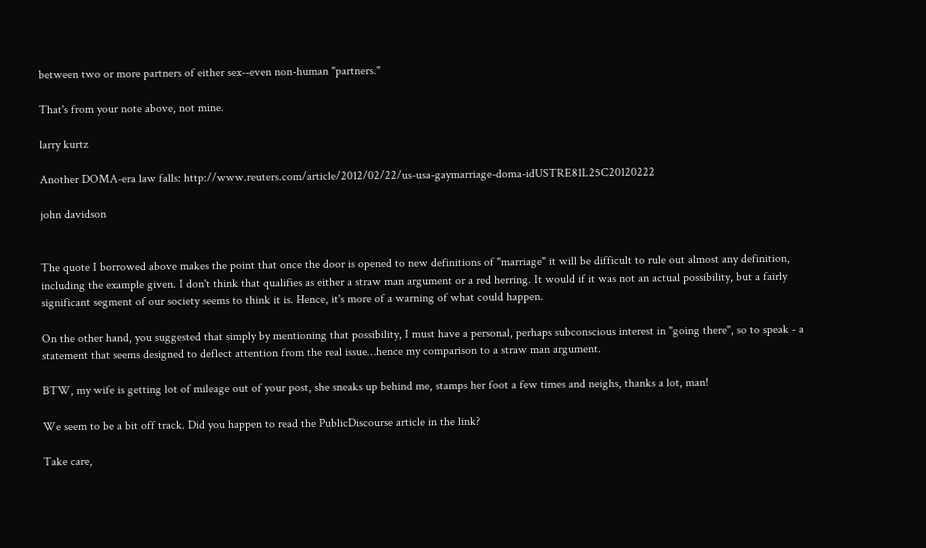between two or more partners of either sex--even non-human "partners."

That's from your note above, not mine.

larry kurtz

Another DOMA-era law falls: http://www.reuters.com/article/2012/02/22/us-usa-gaymarriage-doma-idUSTRE81L25C20120222

john davidson


The quote I borrowed above makes the point that once the door is opened to new definitions of "marriage" it will be difficult to rule out almost any definition, including the example given. I don't think that qualifies as either a straw man argument or a red herring. It would if it was not an actual possibility, but a fairly significant segment of our society seems to think it is. Hence, it's more of a warning of what could happen.

On the other hand, you suggested that simply by mentioning that possibility, I must have a personal, perhaps subconscious interest in "going there", so to speak - a statement that seems designed to deflect attention from the real issue…hence my comparison to a straw man argument.

BTW, my wife is getting lot of mileage out of your post, she sneaks up behind me, stamps her foot a few times and neighs, thanks a lot, man!

We seem to be a bit off track. Did you happen to read the PublicDiscourse article in the link?

Take care,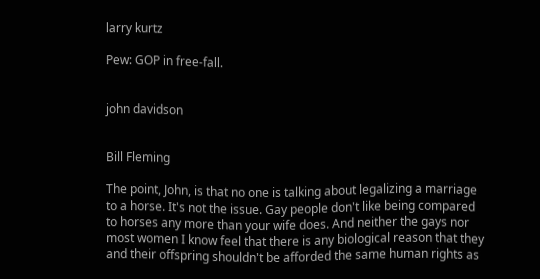larry kurtz

Pew: GOP in free-fall.


john davidson


Bill Fleming

The point, John, is that no one is talking about legalizing a marriage to a horse. It's not the issue. Gay people don't like being compared to horses any more than your wife does. And neither the gays nor most women I know feel that there is any biological reason that they and their offspring shouldn't be afforded the same human rights as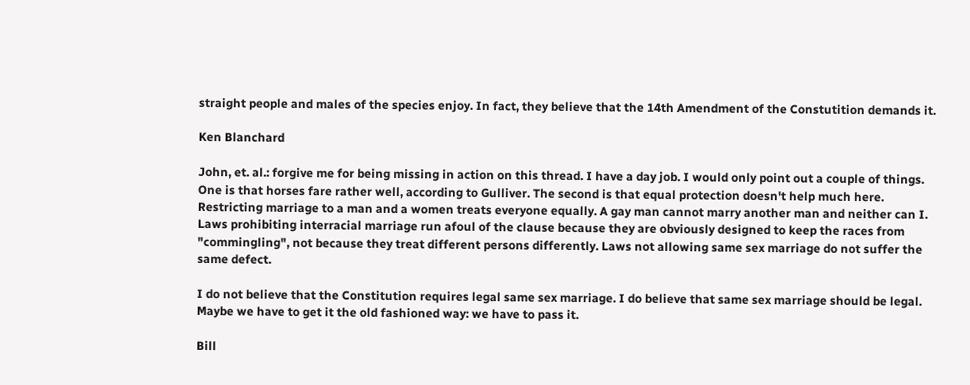straight people and males of the species enjoy. In fact, they believe that the 14th Amendment of the Constutition demands it.

Ken Blanchard

John, et. al.: forgive me for being missing in action on this thread. I have a day job. I would only point out a couple of things. One is that horses fare rather well, according to Gulliver. The second is that equal protection doesn't help much here. Restricting marriage to a man and a women treats everyone equally. A gay man cannot marry another man and neither can I. Laws prohibiting interracial marriage run afoul of the clause because they are obviously designed to keep the races from "commingling", not because they treat different persons differently. Laws not allowing same sex marriage do not suffer the same defect.

I do not believe that the Constitution requires legal same sex marriage. I do believe that same sex marriage should be legal. Maybe we have to get it the old fashioned way: we have to pass it.

Bill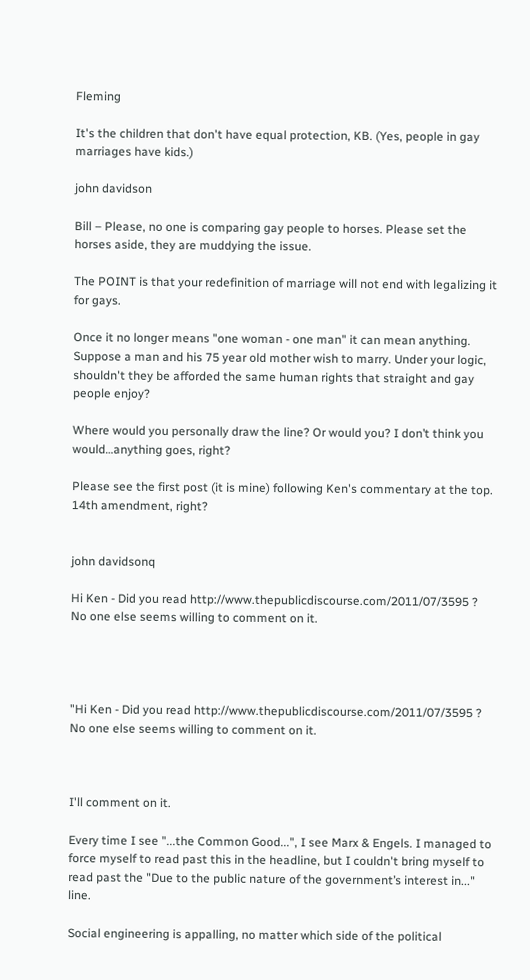Fleming

It's the children that don't have equal protection, KB. (Yes, people in gay marriages have kids.)

john davidson

Bill – Please, no one is comparing gay people to horses. Please set the horses aside, they are muddying the issue.

The POINT is that your redefinition of marriage will not end with legalizing it for gays.

Once it no longer means "one woman - one man" it can mean anything. Suppose a man and his 75 year old mother wish to marry. Under your logic, shouldn't they be afforded the same human rights that straight and gay people enjoy?

Where would you personally draw the line? Or would you? I don’t think you would…anything goes, right?

Please see the first post (it is mine) following Ken's commentary at the top. 14th amendment, right?


john davidsonq

Hi Ken - Did you read http://www.thepublicdiscourse.com/2011/07/3595 ?
No one else seems willing to comment on it.




"Hi Ken - Did you read http://www.thepublicdiscourse.com/2011/07/3595 ?
No one else seems willing to comment on it.



I'll comment on it.

Every time I see "...the Common Good...", I see Marx & Engels. I managed to force myself to read past this in the headline, but I couldn't bring myself to read past the "Due to the public nature of the government’s interest in..." line.

Social engineering is appalling, no matter which side of the political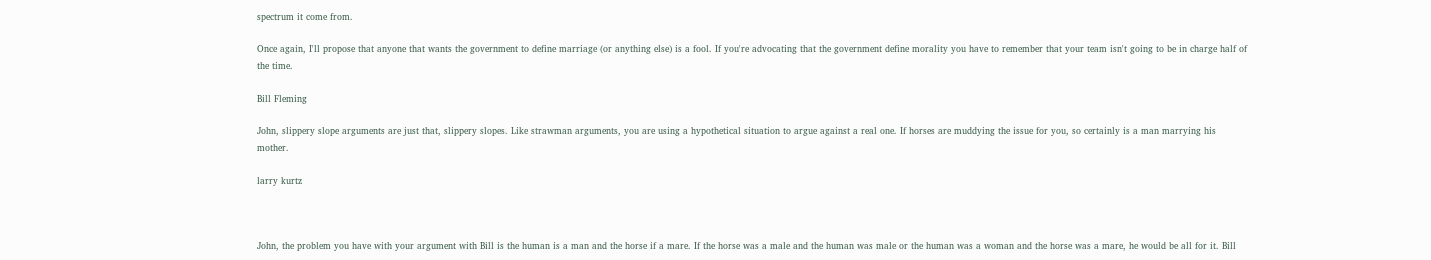spectrum it come from.

Once again, I'll propose that anyone that wants the government to define marriage (or anything else) is a fool. If you're advocating that the government define morality you have to remember that your team isn't going to be in charge half of the time.

Bill Fleming

John, slippery slope arguments are just that, slippery slopes. Like strawman arguments, you are using a hypothetical situation to argue against a real one. If horses are muddying the issue for you, so certainly is a man marrying his mother.

larry kurtz



John, the problem you have with your argument with Bill is the human is a man and the horse if a mare. If the horse was a male and the human was male or the human was a woman and the horse was a mare, he would be all for it. Bill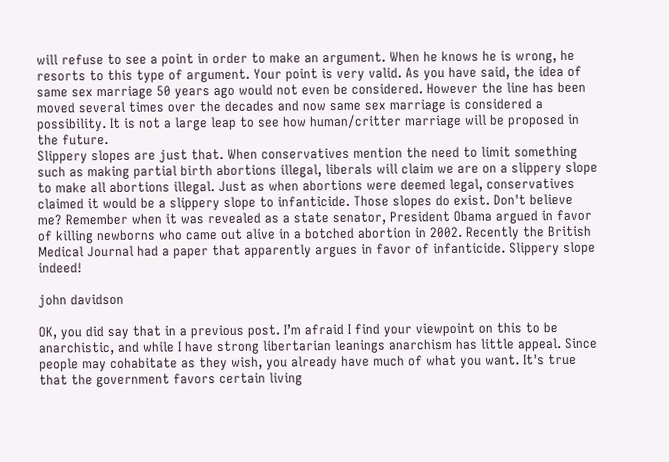will refuse to see a point in order to make an argument. When he knows he is wrong, he resorts to this type of argument. Your point is very valid. As you have said, the idea of same sex marriage 50 years ago would not even be considered. However the line has been moved several times over the decades and now same sex marriage is considered a possibility. It is not a large leap to see how human/critter marriage will be proposed in the future.
Slippery slopes are just that. When conservatives mention the need to limit something such as making partial birth abortions illegal, liberals will claim we are on a slippery slope to make all abortions illegal. Just as when abortions were deemed legal, conservatives claimed it would be a slippery slope to infanticide. Those slopes do exist. Don't believe me? Remember when it was revealed as a state senator, President Obama argued in favor of killing newborns who came out alive in a botched abortion in 2002. Recently the British Medical Journal had a paper that apparently argues in favor of infanticide. Slippery slope indeed!

john davidson

OK, you did say that in a previous post. I’m afraid I find your viewpoint on this to be anarchistic, and while I have strong libertarian leanings anarchism has little appeal. Since people may cohabitate as they wish, you already have much of what you want. It's true that the government favors certain living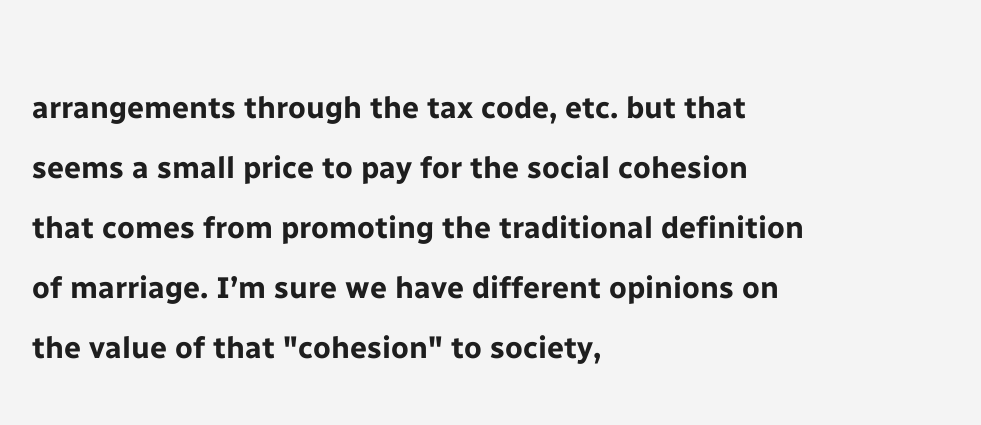arrangements through the tax code, etc. but that seems a small price to pay for the social cohesion that comes from promoting the traditional definition of marriage. I’m sure we have different opinions on the value of that "cohesion" to society,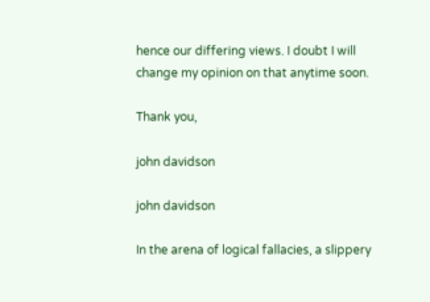hence our differing views. I doubt I will change my opinion on that anytime soon.

Thank you,

john davidson

john davidson

In the arena of logical fallacies, a slippery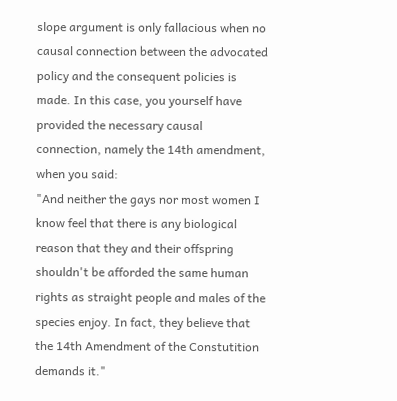slope argument is only fallacious when no causal connection between the advocated policy and the consequent policies is made. In this case, you yourself have provided the necessary causal connection, namely the 14th amendment, when you said:
"And neither the gays nor most women I know feel that there is any biological reason that they and their offspring shouldn't be afforded the same human rights as straight people and males of the species enjoy. In fact, they believe that the 14th Amendment of the Constutition demands it."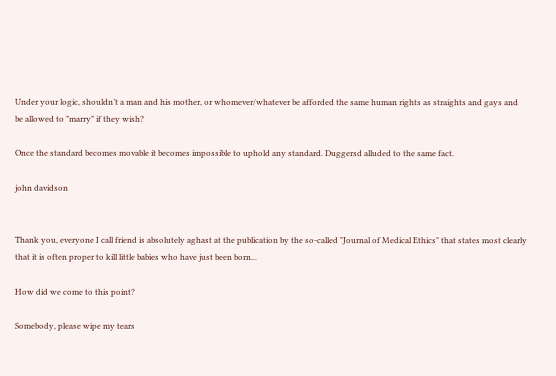Under your logic, shouldn’t a man and his mother, or whomever/whatever be afforded the same human rights as straights and gays and be allowed to "marry" if they wish?

Once the standard becomes movable it becomes impossible to uphold any standard. Duggersd alluded to the same fact.

john davidson


Thank you, everyone I call friend is absolutely aghast at the publication by the so-called "Journal of Medical Ethics" that states most clearly that it is often proper to kill little babies who have just been born...

How did we come to this point?

Somebody, please wipe my tears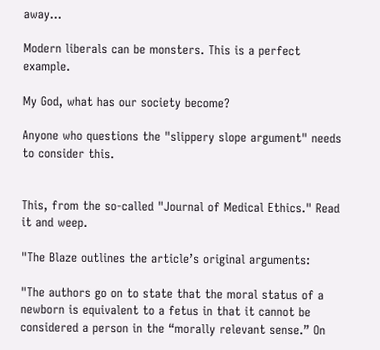away...

Modern liberals can be monsters. This is a perfect example.

My God, what has our society become?

Anyone who questions the "slippery slope argument" needs to consider this.


This, from the so-called "Journal of Medical Ethics." Read it and weep.

"The Blaze outlines the article’s original arguments:

"The authors go on to state that the moral status of a newborn is equivalent to a fetus in that it cannot be considered a person in the “morally relevant sense.” On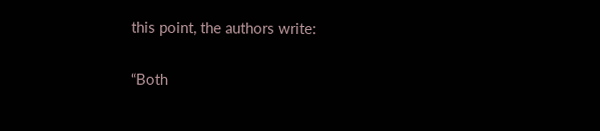this point, the authors write:

“Both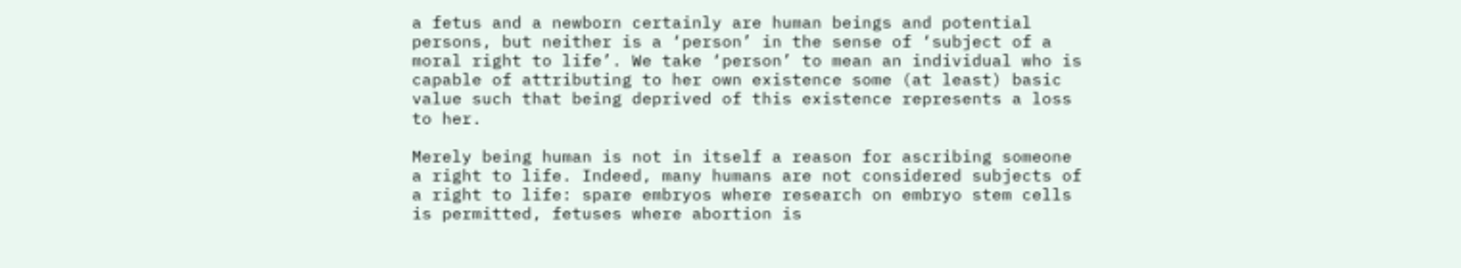a fetus and a newborn certainly are human beings and potential persons, but neither is a ‘person’ in the sense of ‘subject of a moral right to life’. We take ‘person’ to mean an individual who is capable of attributing to her own existence some (at least) basic value such that being deprived of this existence represents a loss to her.

Merely being human is not in itself a reason for ascribing someone a right to life. Indeed, many humans are not considered subjects of a right to life: spare embryos where research on embryo stem cells is permitted, fetuses where abortion is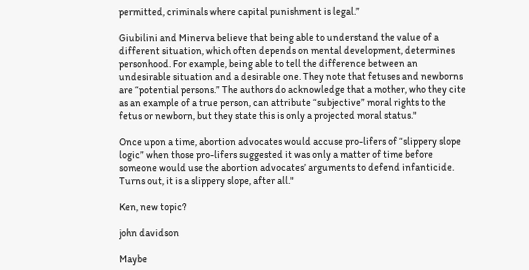permitted, criminals where capital punishment is legal.”

Giubilini and Minerva believe that being able to understand the value of a different situation, which often depends on mental development, determines personhood. For example, being able to tell the difference between an undesirable situation and a desirable one. They note that fetuses and newborns are “potential persons.” The authors do acknowledge that a mother, who they cite as an example of a true person, can attribute “subjective” moral rights to the fetus or newborn, but they state this is only a projected moral status."

Once upon a time, abortion advocates would accuse pro-lifers of “slippery slope logic” when those pro-lifers suggested it was only a matter of time before someone would use the abortion advocates’ arguments to defend infanticide. Turns out, it is a slippery slope, after all."

Ken, new topic?

john davidson

Maybe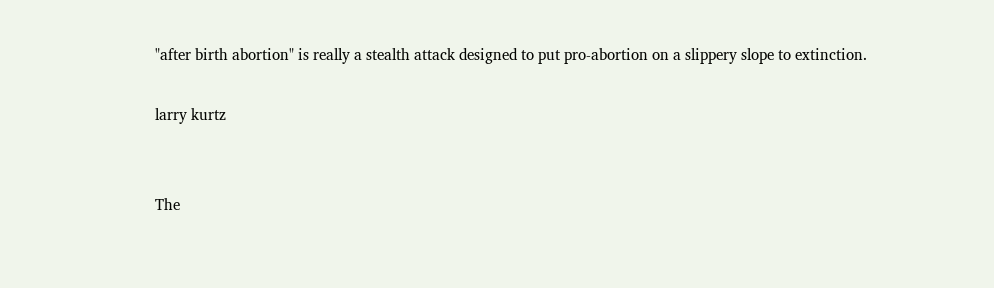"after birth abortion" is really a stealth attack designed to put pro-abortion on a slippery slope to extinction.

larry kurtz


The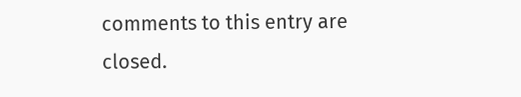comments to this entry are closed.